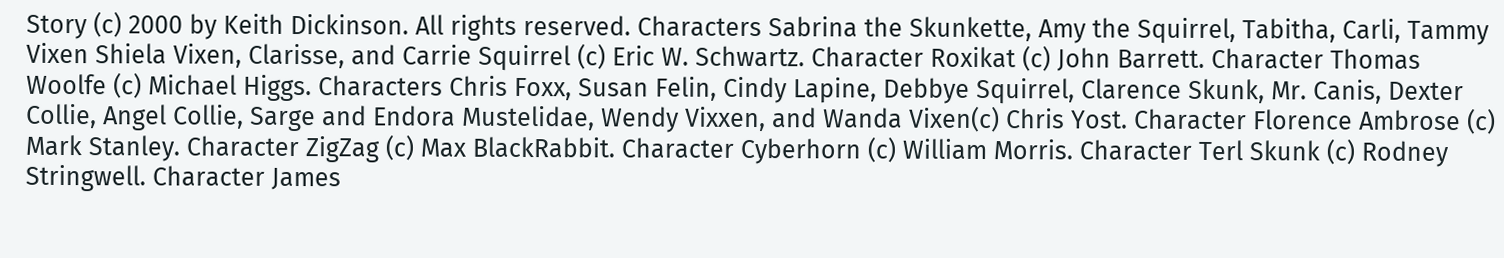Story (c) 2000 by Keith Dickinson. All rights reserved. Characters Sabrina the Skunkette, Amy the Squirrel, Tabitha, Carli, Tammy Vixen Shiela Vixen, Clarisse, and Carrie Squirrel (c) Eric W. Schwartz. Character Roxikat (c) John Barrett. Character Thomas Woolfe (c) Michael Higgs. Characters Chris Foxx, Susan Felin, Cindy Lapine, Debbye Squirrel, Clarence Skunk, Mr. Canis, Dexter Collie, Angel Collie, Sarge and Endora Mustelidae, Wendy Vixxen, and Wanda Vixen(c) Chris Yost. Character Florence Ambrose (c) Mark Stanley. Character ZigZag (c) Max BlackRabbit. Character Cyberhorn (c) William Morris. Character Terl Skunk (c) Rodney Stringwell. Character James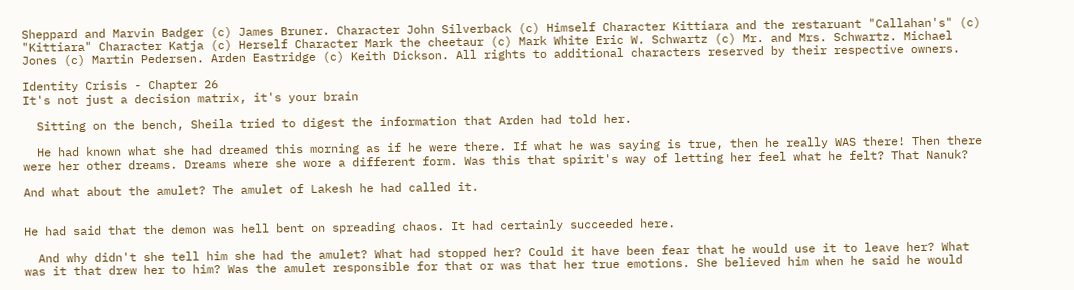Sheppard and Marvin Badger (c) James Bruner. Character John Silverback (c) Himself Character Kittiara and the restaruant "Callahan's" (c) "Kittiara" Character Katja (c) Herself Character Mark the cheetaur (c) Mark White Eric W. Schwartz (c) Mr. and Mrs. Schwartz. Michael Jones (c) Martin Pedersen. Arden Eastridge (c) Keith Dickson. All rights to additional characters reserved by their respective owners.

Identity Crisis - Chapter 26
It's not just a decision matrix, it's your brain

  Sitting on the bench, Sheila tried to digest the information that Arden had told her.

  He had known what she had dreamed this morning as if he were there. If what he was saying is true, then he really WAS there! Then there were her other dreams. Dreams where she wore a different form. Was this that spirit's way of letting her feel what he felt? That Nanuk?

And what about the amulet? The amulet of Lakesh he had called it.


He had said that the demon was hell bent on spreading chaos. It had certainly succeeded here.

  And why didn't she tell him she had the amulet? What had stopped her? Could it have been fear that he would use it to leave her? What was it that drew her to him? Was the amulet responsible for that or was that her true emotions. She believed him when he said he would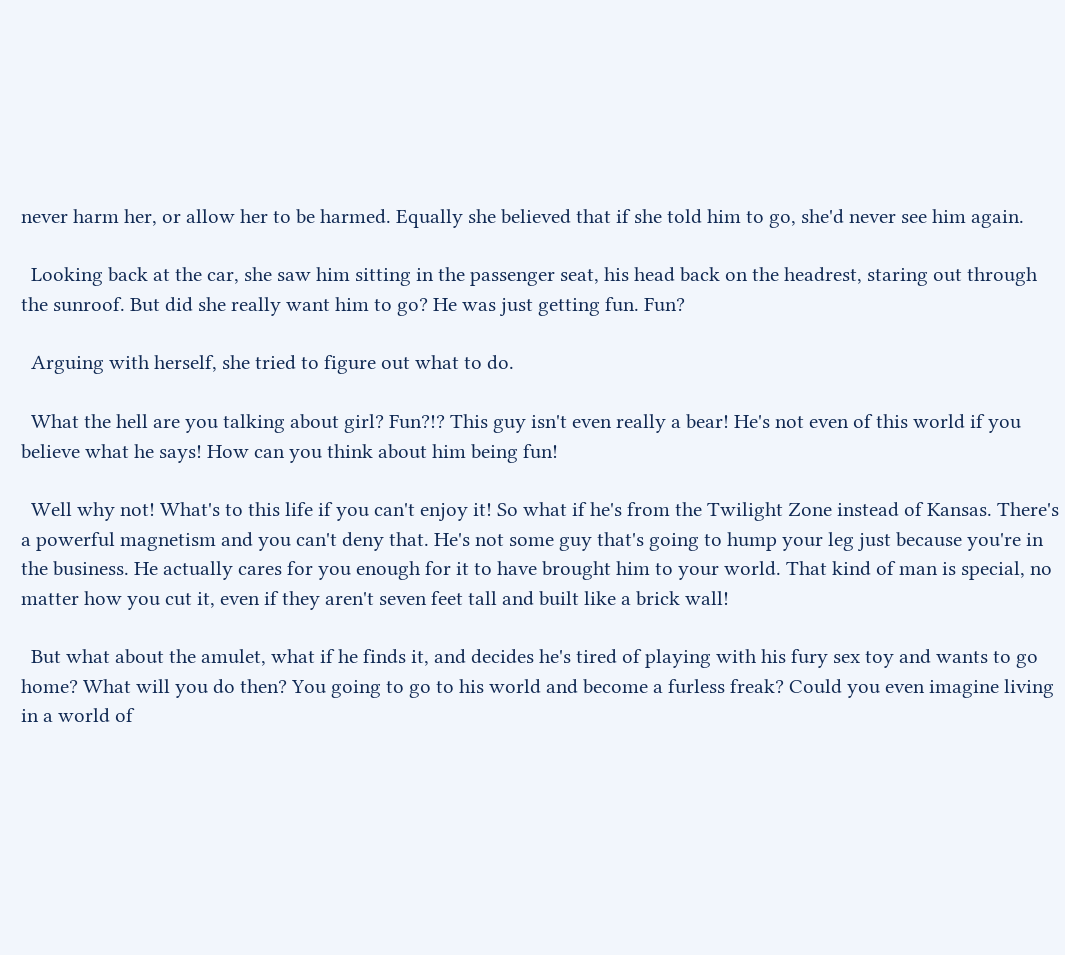never harm her, or allow her to be harmed. Equally she believed that if she told him to go, she'd never see him again.

  Looking back at the car, she saw him sitting in the passenger seat, his head back on the headrest, staring out through the sunroof. But did she really want him to go? He was just getting fun. Fun?

  Arguing with herself, she tried to figure out what to do.

  What the hell are you talking about girl? Fun?!? This guy isn't even really a bear! He's not even of this world if you believe what he says! How can you think about him being fun!

  Well why not! What's to this life if you can't enjoy it! So what if he's from the Twilight Zone instead of Kansas. There's a powerful magnetism and you can't deny that. He's not some guy that's going to hump your leg just because you're in the business. He actually cares for you enough for it to have brought him to your world. That kind of man is special, no matter how you cut it, even if they aren't seven feet tall and built like a brick wall!

  But what about the amulet, what if he finds it, and decides he's tired of playing with his fury sex toy and wants to go home? What will you do then? You going to go to his world and become a furless freak? Could you even imagine living in a world of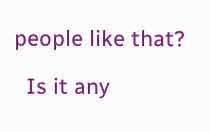people like that?

  Is it any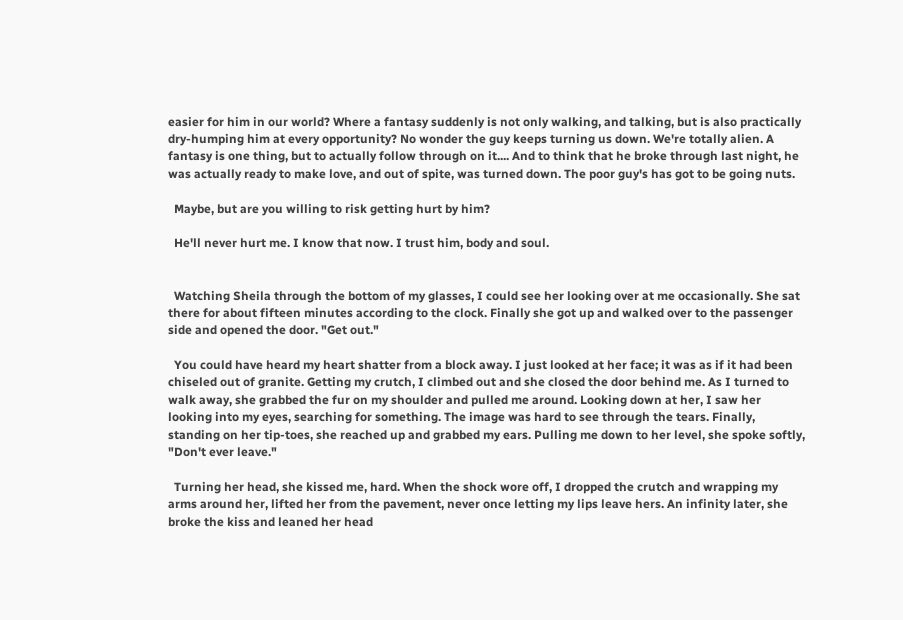easier for him in our world? Where a fantasy suddenly is not only walking, and talking, but is also practically dry-humping him at every opportunity? No wonder the guy keeps turning us down. We're totally alien. A fantasy is one thing, but to actually follow through on it.... And to think that he broke through last night, he was actually ready to make love, and out of spite, was turned down. The poor guy's has got to be going nuts.

  Maybe, but are you willing to risk getting hurt by him?

  He'll never hurt me. I know that now. I trust him, body and soul.


  Watching Sheila through the bottom of my glasses, I could see her looking over at me occasionally. She sat there for about fifteen minutes according to the clock. Finally she got up and walked over to the passenger side and opened the door. "Get out."

  You could have heard my heart shatter from a block away. I just looked at her face; it was as if it had been chiseled out of granite. Getting my crutch, I climbed out and she closed the door behind me. As I turned to walk away, she grabbed the fur on my shoulder and pulled me around. Looking down at her, I saw her looking into my eyes, searching for something. The image was hard to see through the tears. Finally, standing on her tip-toes, she reached up and grabbed my ears. Pulling me down to her level, she spoke softly, "Don't ever leave."

  Turning her head, she kissed me, hard. When the shock wore off, I dropped the crutch and wrapping my arms around her, lifted her from the pavement, never once letting my lips leave hers. An infinity later, she broke the kiss and leaned her head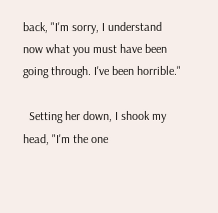back, "I'm sorry, I understand now what you must have been going through. I've been horrible."

  Setting her down, I shook my head, "I'm the one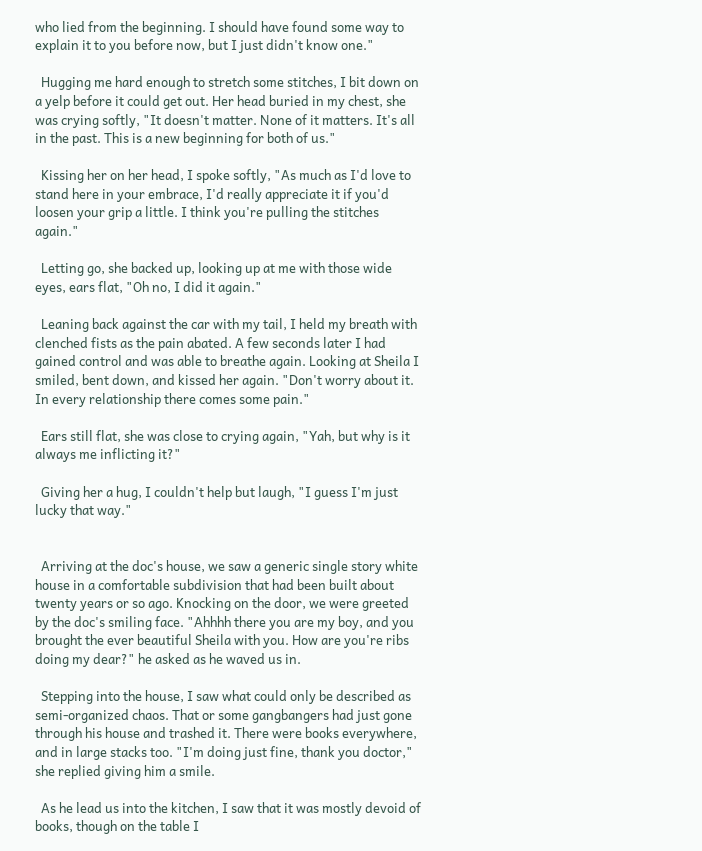who lied from the beginning. I should have found some way to explain it to you before now, but I just didn't know one."

  Hugging me hard enough to stretch some stitches, I bit down on a yelp before it could get out. Her head buried in my chest, she was crying softly, "It doesn't matter. None of it matters. It's all in the past. This is a new beginning for both of us."

  Kissing her on her head, I spoke softly, "As much as I'd love to stand here in your embrace, I'd really appreciate it if you'd loosen your grip a little. I think you're pulling the stitches again."

  Letting go, she backed up, looking up at me with those wide eyes, ears flat, "Oh no, I did it again."

  Leaning back against the car with my tail, I held my breath with clenched fists as the pain abated. A few seconds later I had gained control and was able to breathe again. Looking at Sheila I smiled, bent down, and kissed her again. "Don't worry about it. In every relationship there comes some pain."

  Ears still flat, she was close to crying again, "Yah, but why is it always me inflicting it?"

  Giving her a hug, I couldn't help but laugh, "I guess I'm just lucky that way."


  Arriving at the doc's house, we saw a generic single story white house in a comfortable subdivision that had been built about twenty years or so ago. Knocking on the door, we were greeted by the doc's smiling face. "Ahhhh there you are my boy, and you brought the ever beautiful Sheila with you. How are you're ribs doing my dear?" he asked as he waved us in.

  Stepping into the house, I saw what could only be described as semi-organized chaos. That or some gangbangers had just gone through his house and trashed it. There were books everywhere, and in large stacks too. "I'm doing just fine, thank you doctor," she replied giving him a smile.

  As he lead us into the kitchen, I saw that it was mostly devoid of books, though on the table I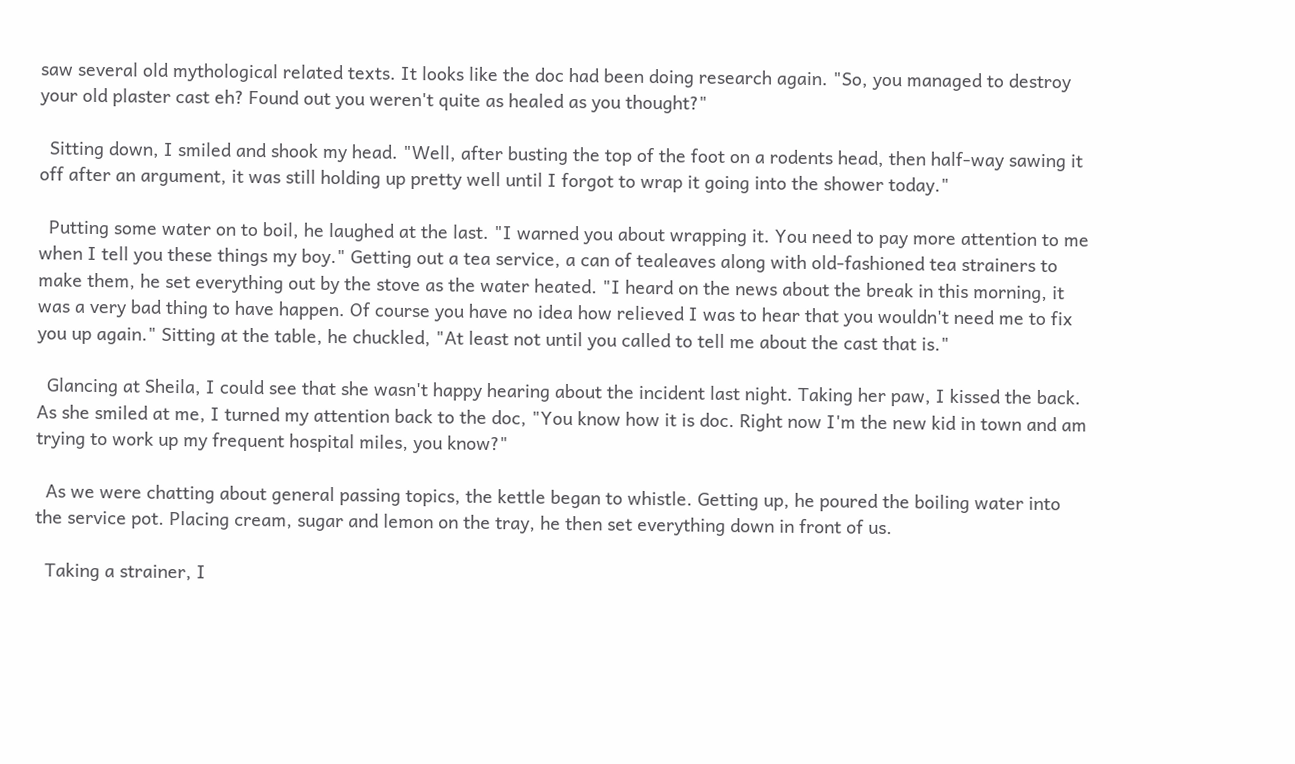saw several old mythological related texts. It looks like the doc had been doing research again. "So, you managed to destroy your old plaster cast eh? Found out you weren't quite as healed as you thought?"

  Sitting down, I smiled and shook my head. "Well, after busting the top of the foot on a rodents head, then half-way sawing it off after an argument, it was still holding up pretty well until I forgot to wrap it going into the shower today."

  Putting some water on to boil, he laughed at the last. "I warned you about wrapping it. You need to pay more attention to me when I tell you these things my boy." Getting out a tea service, a can of tealeaves along with old-fashioned tea strainers to make them, he set everything out by the stove as the water heated. "I heard on the news about the break in this morning, it was a very bad thing to have happen. Of course you have no idea how relieved I was to hear that you wouldn't need me to fix you up again." Sitting at the table, he chuckled, "At least not until you called to tell me about the cast that is."

  Glancing at Sheila, I could see that she wasn't happy hearing about the incident last night. Taking her paw, I kissed the back. As she smiled at me, I turned my attention back to the doc, "You know how it is doc. Right now I'm the new kid in town and am trying to work up my frequent hospital miles, you know?"

  As we were chatting about general passing topics, the kettle began to whistle. Getting up, he poured the boiling water into the service pot. Placing cream, sugar and lemon on the tray, he then set everything down in front of us.

  Taking a strainer, I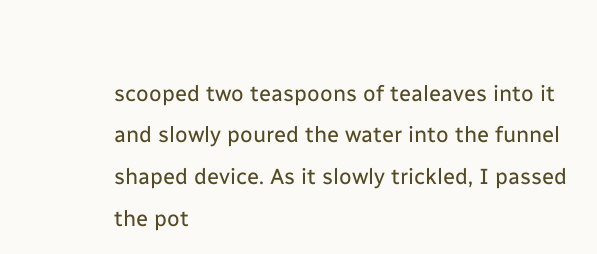scooped two teaspoons of tealeaves into it and slowly poured the water into the funnel shaped device. As it slowly trickled, I passed the pot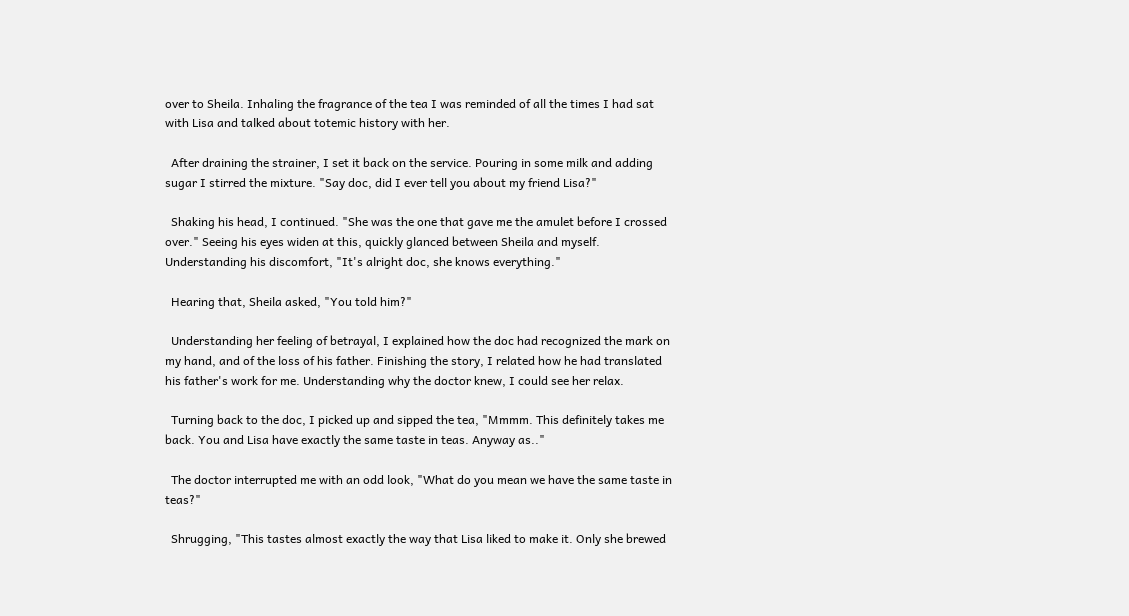over to Sheila. Inhaling the fragrance of the tea I was reminded of all the times I had sat with Lisa and talked about totemic history with her.

  After draining the strainer, I set it back on the service. Pouring in some milk and adding sugar I stirred the mixture. "Say doc, did I ever tell you about my friend Lisa?"

  Shaking his head, I continued. "She was the one that gave me the amulet before I crossed over." Seeing his eyes widen at this, quickly glanced between Sheila and myself. Understanding his discomfort, "It's alright doc, she knows everything."

  Hearing that, Sheila asked, "You told him?"

  Understanding her feeling of betrayal, I explained how the doc had recognized the mark on my hand, and of the loss of his father. Finishing the story, I related how he had translated his father's work for me. Understanding why the doctor knew, I could see her relax.

  Turning back to the doc, I picked up and sipped the tea, "Mmmm. This definitely takes me back. You and Lisa have exactly the same taste in teas. Anyway as.."

  The doctor interrupted me with an odd look, "What do you mean we have the same taste in teas?"

  Shrugging, "This tastes almost exactly the way that Lisa liked to make it. Only she brewed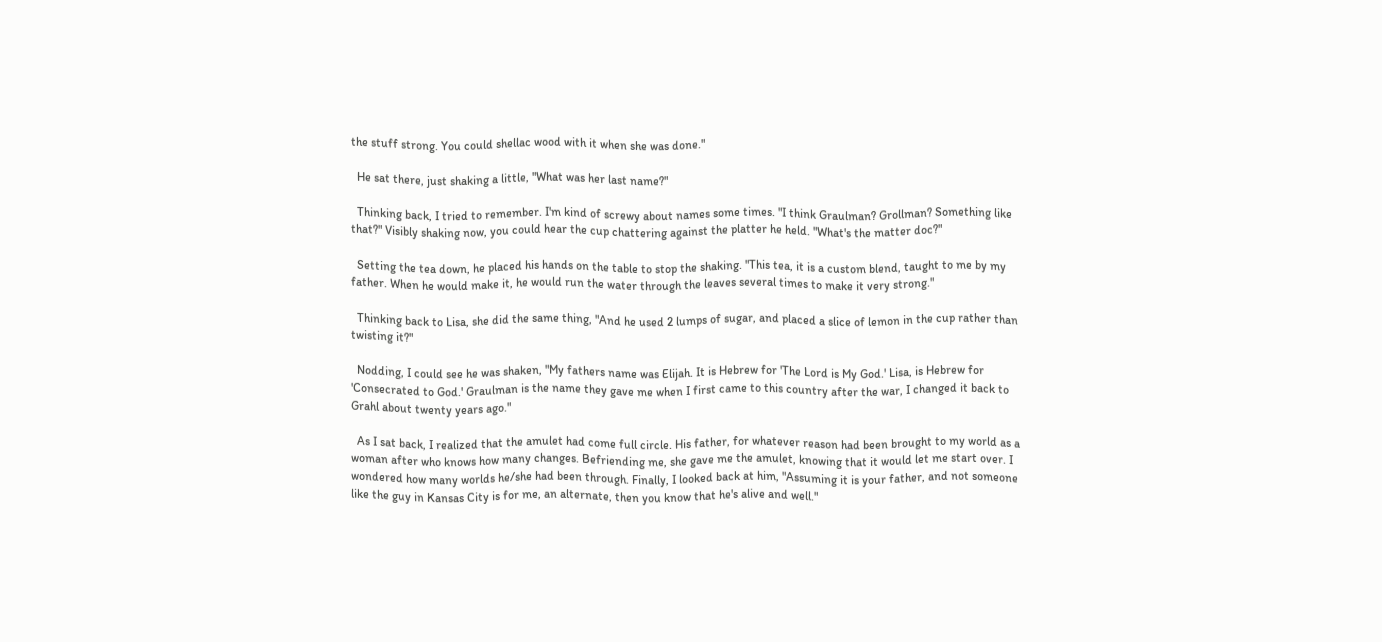the stuff strong. You could shellac wood with it when she was done."

  He sat there, just shaking a little, "What was her last name?"

  Thinking back, I tried to remember. I'm kind of screwy about names some times. "I think Graulman? Grollman? Something like that?" Visibly shaking now, you could hear the cup chattering against the platter he held. "What's the matter doc?"

  Setting the tea down, he placed his hands on the table to stop the shaking. "This tea, it is a custom blend, taught to me by my father. When he would make it, he would run the water through the leaves several times to make it very strong."

  Thinking back to Lisa, she did the same thing, "And he used 2 lumps of sugar, and placed a slice of lemon in the cup rather than twisting it?"

  Nodding, I could see he was shaken, "My fathers name was Elijah. It is Hebrew for 'The Lord is My God.' Lisa, is Hebrew for 'Consecrated to God.' Graulman is the name they gave me when I first came to this country after the war, I changed it back to Grahl about twenty years ago."

  As I sat back, I realized that the amulet had come full circle. His father, for whatever reason had been brought to my world as a woman after who knows how many changes. Befriending me, she gave me the amulet, knowing that it would let me start over. I wondered how many worlds he/she had been through. Finally, I looked back at him, "Assuming it is your father, and not someone like the guy in Kansas City is for me, an alternate, then you know that he's alive and well."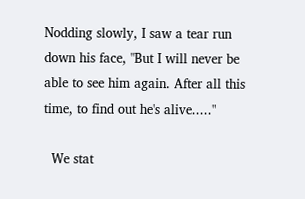Nodding slowly, I saw a tear run down his face, "But I will never be able to see him again. After all this time, to find out he's alive....."

  We stat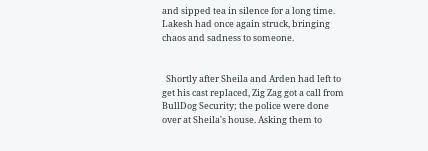and sipped tea in silence for a long time. Lakesh had once again struck, bringing chaos and sadness to someone.


  Shortly after Sheila and Arden had left to get his cast replaced, Zig Zag got a call from BullDog Security; the police were done over at Sheila's house. Asking them to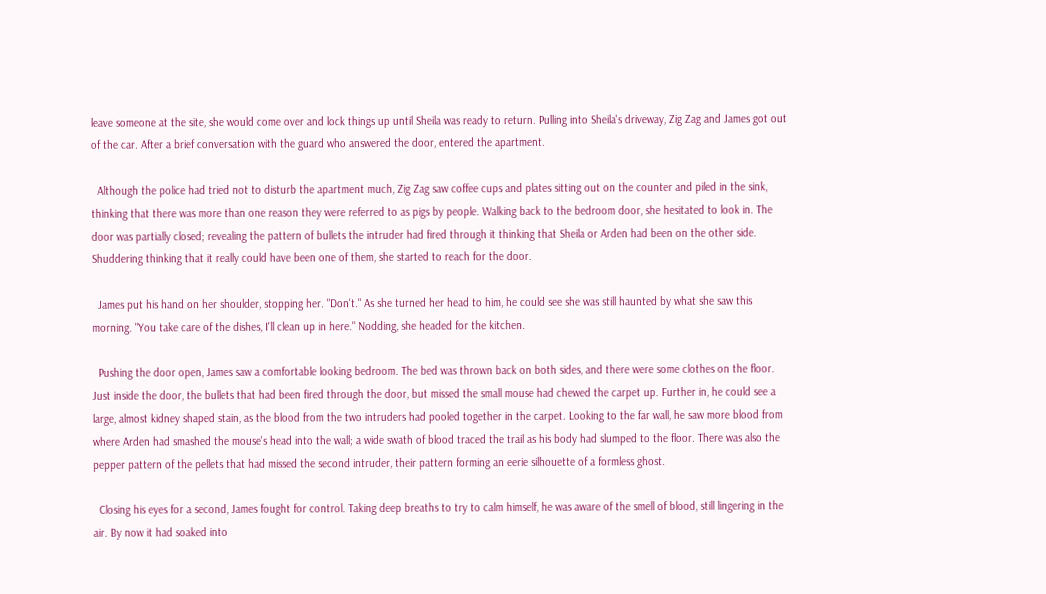leave someone at the site, she would come over and lock things up until Sheila was ready to return. Pulling into Sheila's driveway, Zig Zag and James got out of the car. After a brief conversation with the guard who answered the door, entered the apartment.

  Although the police had tried not to disturb the apartment much, Zig Zag saw coffee cups and plates sitting out on the counter and piled in the sink, thinking that there was more than one reason they were referred to as pigs by people. Walking back to the bedroom door, she hesitated to look in. The door was partially closed; revealing the pattern of bullets the intruder had fired through it thinking that Sheila or Arden had been on the other side. Shuddering thinking that it really could have been one of them, she started to reach for the door.

  James put his hand on her shoulder, stopping her. "Don't." As she turned her head to him, he could see she was still haunted by what she saw this morning. "You take care of the dishes, I'll clean up in here." Nodding, she headed for the kitchen.

  Pushing the door open, James saw a comfortable looking bedroom. The bed was thrown back on both sides, and there were some clothes on the floor. Just inside the door, the bullets that had been fired through the door, but missed the small mouse had chewed the carpet up. Further in, he could see a large, almost kidney shaped stain, as the blood from the two intruders had pooled together in the carpet. Looking to the far wall, he saw more blood from where Arden had smashed the mouse's head into the wall; a wide swath of blood traced the trail as his body had slumped to the floor. There was also the pepper pattern of the pellets that had missed the second intruder, their pattern forming an eerie silhouette of a formless ghost.

  Closing his eyes for a second, James fought for control. Taking deep breaths to try to calm himself, he was aware of the smell of blood, still lingering in the air. By now it had soaked into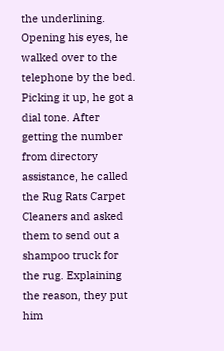the underlining. Opening his eyes, he walked over to the telephone by the bed. Picking it up, he got a dial tone. After getting the number from directory assistance, he called the Rug Rats Carpet Cleaners and asked them to send out a shampoo truck for the rug. Explaining the reason, they put him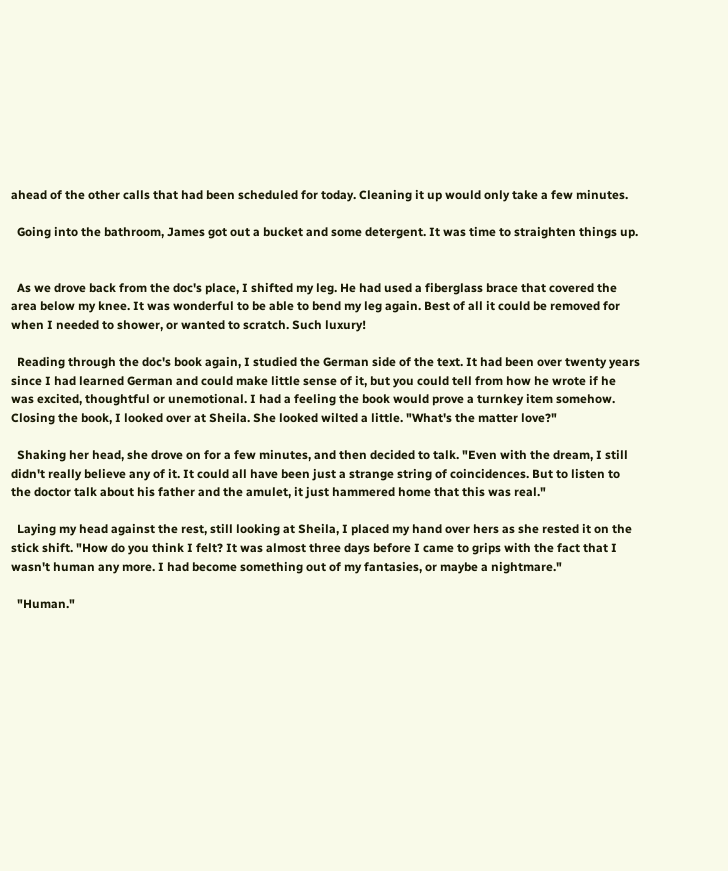ahead of the other calls that had been scheduled for today. Cleaning it up would only take a few minutes.

  Going into the bathroom, James got out a bucket and some detergent. It was time to straighten things up.


  As we drove back from the doc's place, I shifted my leg. He had used a fiberglass brace that covered the area below my knee. It was wonderful to be able to bend my leg again. Best of all it could be removed for when I needed to shower, or wanted to scratch. Such luxury!

  Reading through the doc's book again, I studied the German side of the text. It had been over twenty years since I had learned German and could make little sense of it, but you could tell from how he wrote if he was excited, thoughtful or unemotional. I had a feeling the book would prove a turnkey item somehow. Closing the book, I looked over at Sheila. She looked wilted a little. "What's the matter love?"

  Shaking her head, she drove on for a few minutes, and then decided to talk. "Even with the dream, I still didn't really believe any of it. It could all have been just a strange string of coincidences. But to listen to the doctor talk about his father and the amulet, it just hammered home that this was real."

  Laying my head against the rest, still looking at Sheila, I placed my hand over hers as she rested it on the stick shift. "How do you think I felt? It was almost three days before I came to grips with the fact that I wasn't human any more. I had become something out of my fantasies, or maybe a nightmare."

  "Human."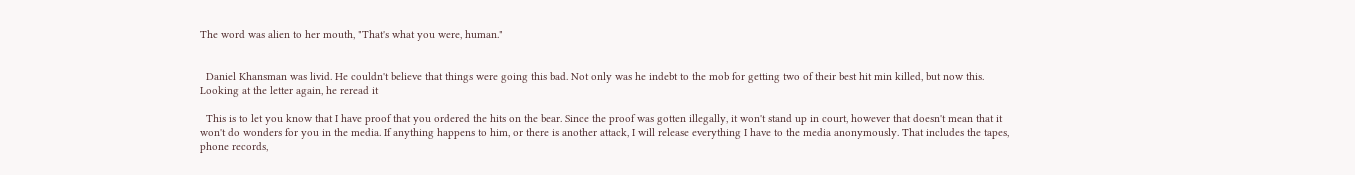The word was alien to her mouth, "That's what you were, human."


  Daniel Khansman was livid. He couldn't believe that things were going this bad. Not only was he indebt to the mob for getting two of their best hit min killed, but now this. Looking at the letter again, he reread it

  This is to let you know that I have proof that you ordered the hits on the bear. Since the proof was gotten illegally, it won't stand up in court, however that doesn't mean that it won't do wonders for you in the media. If anything happens to him, or there is another attack, I will release everything I have to the media anonymously. That includes the tapes, phone records,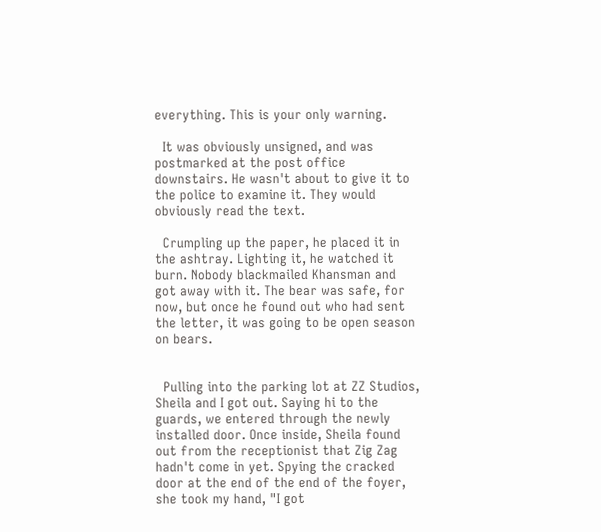everything. This is your only warning.

  It was obviously unsigned, and was postmarked at the post office downstairs. He wasn't about to give it to the police to examine it. They would obviously read the text.

  Crumpling up the paper, he placed it in the ashtray. Lighting it, he watched it burn. Nobody blackmailed Khansman and got away with it. The bear was safe, for now, but once he found out who had sent the letter, it was going to be open season on bears.


  Pulling into the parking lot at ZZ Studios, Sheila and I got out. Saying hi to the guards, we entered through the newly installed door. Once inside, Sheila found out from the receptionist that Zig Zag hadn't come in yet. Spying the cracked door at the end of the end of the foyer, she took my hand, "I got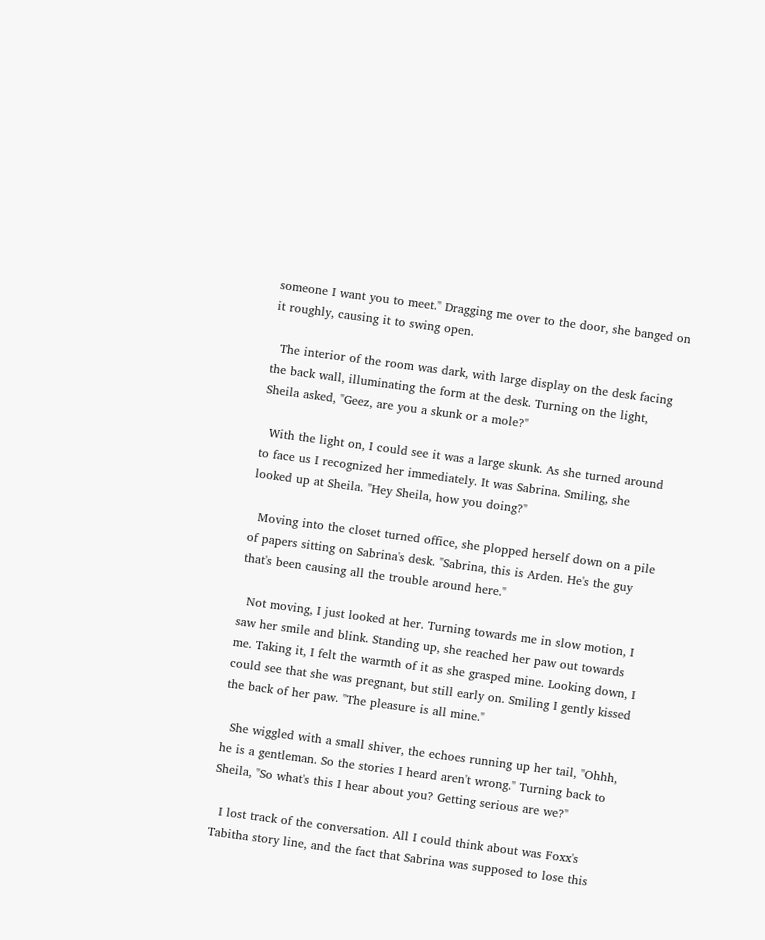someone I want you to meet." Dragging me over to the door, she banged on it roughly, causing it to swing open.

  The interior of the room was dark, with large display on the desk facing the back wall, illuminating the form at the desk. Turning on the light, Sheila asked, "Geez, are you a skunk or a mole?"

  With the light on, I could see it was a large skunk. As she turned around to face us I recognized her immediately. It was Sabrina. Smiling, she looked up at Sheila. "Hey Sheila, how you doing?"

  Moving into the closet turned office, she plopped herself down on a pile of papers sitting on Sabrina's desk. "Sabrina, this is Arden. He's the guy that's been causing all the trouble around here."

  Not moving, I just looked at her. Turning towards me in slow motion, I saw her smile and blink. Standing up, she reached her paw out towards me. Taking it, I felt the warmth of it as she grasped mine. Looking down, I could see that she was pregnant, but still early on. Smiling I gently kissed the back of her paw. "The pleasure is all mine."

  She wiggled with a small shiver, the echoes running up her tail, "Ohhh, he is a gentleman. So the stories I heard aren't wrong." Turning back to Sheila, "So what's this I hear about you? Getting serious are we?"

  I lost track of the conversation. All I could think about was Foxx's Tabitha story line, and the fact that Sabrina was supposed to lose this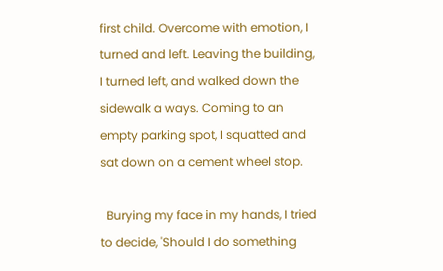first child. Overcome with emotion, I turned and left. Leaving the building, I turned left, and walked down the sidewalk a ways. Coming to an empty parking spot, I squatted and sat down on a cement wheel stop.

  Burying my face in my hands, I tried to decide, 'Should I do something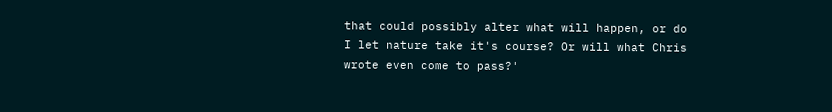that could possibly alter what will happen, or do I let nature take it's course? Or will what Chris wrote even come to pass?'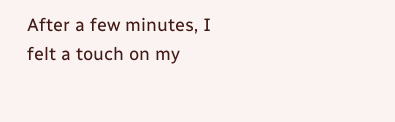After a few minutes, I felt a touch on my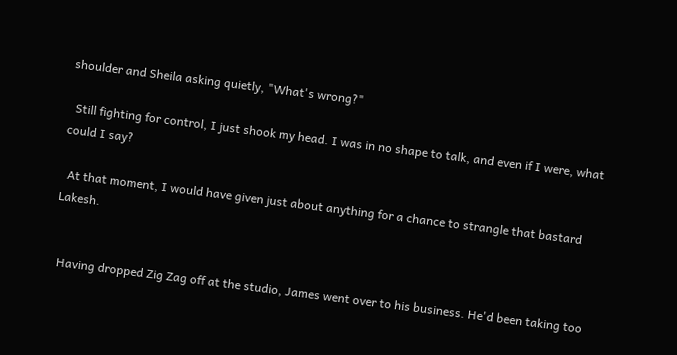shoulder and Sheila asking quietly, "What's wrong?"

  Still fighting for control, I just shook my head. I was in no shape to talk, and even if I were, what could I say?

  At that moment, I would have given just about anything for a chance to strangle that bastard Lakesh.


  Having dropped Zig Zag off at the studio, James went over to his business. He'd been taking too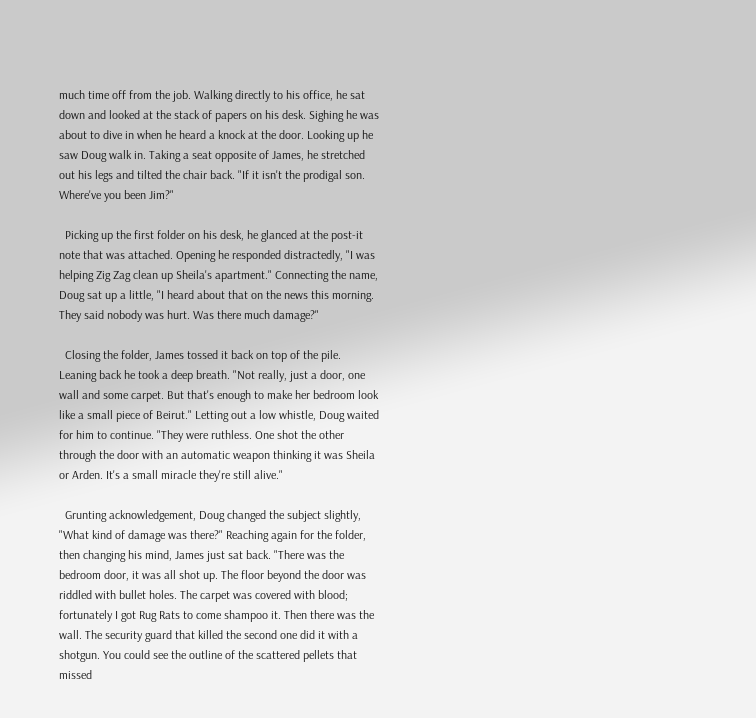much time off from the job. Walking directly to his office, he sat down and looked at the stack of papers on his desk. Sighing he was about to dive in when he heard a knock at the door. Looking up he saw Doug walk in. Taking a seat opposite of James, he stretched out his legs and tilted the chair back. "If it isn't the prodigal son. Where've you been Jim?"

  Picking up the first folder on his desk, he glanced at the post-it note that was attached. Opening he responded distractedly, "I was helping Zig Zag clean up Sheila's apartment." Connecting the name, Doug sat up a little, "I heard about that on the news this morning. They said nobody was hurt. Was there much damage?"

  Closing the folder, James tossed it back on top of the pile. Leaning back he took a deep breath. "Not really, just a door, one wall and some carpet. But that's enough to make her bedroom look like a small piece of Beirut." Letting out a low whistle, Doug waited for him to continue. "They were ruthless. One shot the other through the door with an automatic weapon thinking it was Sheila or Arden. It's a small miracle they're still alive."

  Grunting acknowledgement, Doug changed the subject slightly, "What kind of damage was there?" Reaching again for the folder, then changing his mind, James just sat back. "There was the bedroom door, it was all shot up. The floor beyond the door was riddled with bullet holes. The carpet was covered with blood; fortunately I got Rug Rats to come shampoo it. Then there was the wall. The security guard that killed the second one did it with a shotgun. You could see the outline of the scattered pellets that missed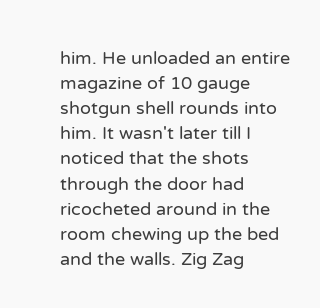him. He unloaded an entire magazine of 10 gauge shotgun shell rounds into him. It wasn't later till I noticed that the shots through the door had ricocheted around in the room chewing up the bed and the walls. Zig Zag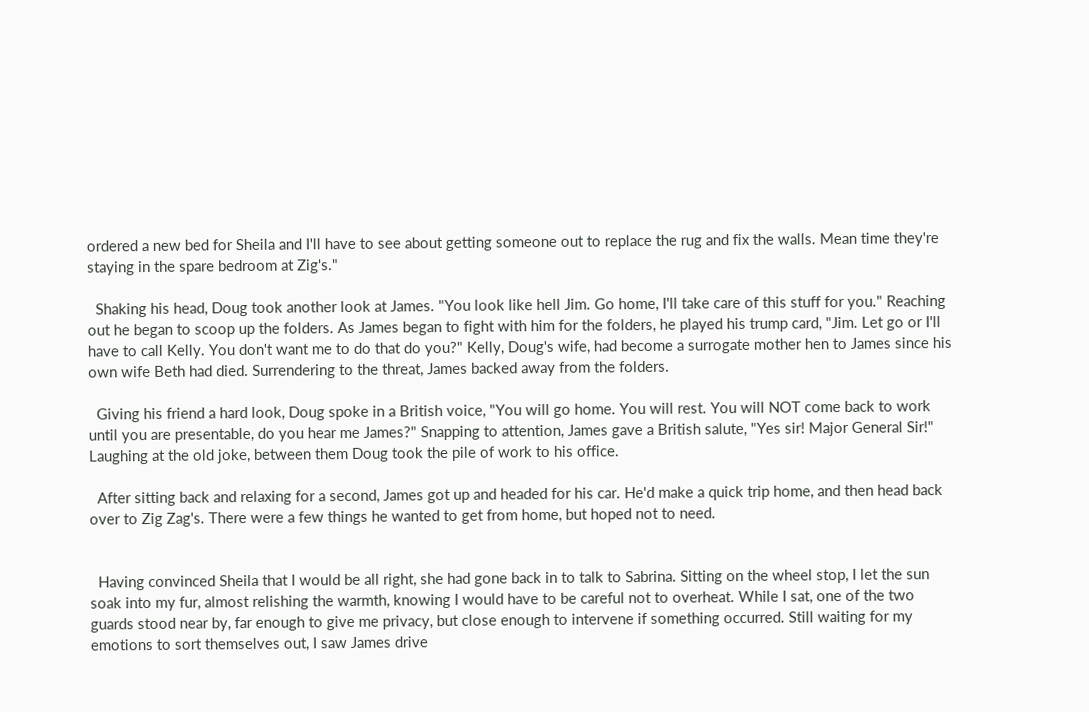ordered a new bed for Sheila and I'll have to see about getting someone out to replace the rug and fix the walls. Mean time they're staying in the spare bedroom at Zig's."

  Shaking his head, Doug took another look at James. "You look like hell Jim. Go home, I'll take care of this stuff for you." Reaching out he began to scoop up the folders. As James began to fight with him for the folders, he played his trump card, "Jim. Let go or I'll have to call Kelly. You don't want me to do that do you?" Kelly, Doug's wife, had become a surrogate mother hen to James since his own wife Beth had died. Surrendering to the threat, James backed away from the folders.

  Giving his friend a hard look, Doug spoke in a British voice, "You will go home. You will rest. You will NOT come back to work until you are presentable, do you hear me James?" Snapping to attention, James gave a British salute, "Yes sir! Major General Sir!" Laughing at the old joke, between them Doug took the pile of work to his office.

  After sitting back and relaxing for a second, James got up and headed for his car. He'd make a quick trip home, and then head back over to Zig Zag's. There were a few things he wanted to get from home, but hoped not to need.


  Having convinced Sheila that I would be all right, she had gone back in to talk to Sabrina. Sitting on the wheel stop, I let the sun soak into my fur, almost relishing the warmth, knowing I would have to be careful not to overheat. While I sat, one of the two guards stood near by, far enough to give me privacy, but close enough to intervene if something occurred. Still waiting for my emotions to sort themselves out, I saw James drive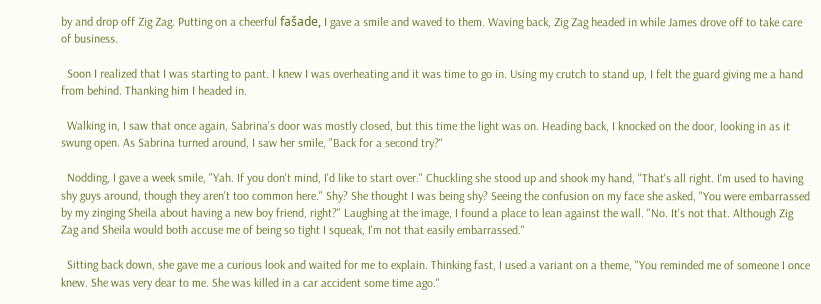by and drop off Zig Zag. Putting on a cheerful fašade, I gave a smile and waved to them. Waving back, Zig Zag headed in while James drove off to take care of business.

  Soon I realized that I was starting to pant. I knew I was overheating and it was time to go in. Using my crutch to stand up, I felt the guard giving me a hand from behind. Thanking him I headed in.

  Walking in, I saw that once again, Sabrina's door was mostly closed, but this time the light was on. Heading back, I knocked on the door, looking in as it swung open. As Sabrina turned around, I saw her smile, "Back for a second try?"

  Nodding, I gave a week smile, "Yah. If you don't mind, I'd like to start over." Chuckling she stood up and shook my hand, "That's all right. I'm used to having shy guys around, though they aren't too common here." Shy? She thought I was being shy? Seeing the confusion on my face she asked, "You were embarrassed by my zinging Sheila about having a new boy friend, right?" Laughing at the image, I found a place to lean against the wall. "No. It's not that. Although Zig Zag and Sheila would both accuse me of being so tight I squeak, I'm not that easily embarrassed."

  Sitting back down, she gave me a curious look and waited for me to explain. Thinking fast, I used a variant on a theme, "You reminded me of someone I once knew. She was very dear to me. She was killed in a car accident some time ago."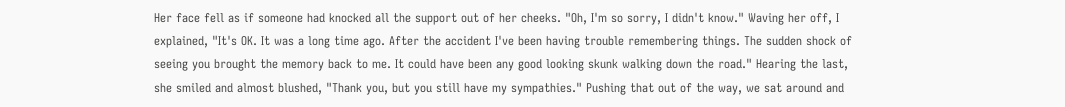Her face fell as if someone had knocked all the support out of her cheeks. "Oh, I'm so sorry, I didn't know." Waving her off, I explained, "It's OK. It was a long time ago. After the accident I've been having trouble remembering things. The sudden shock of seeing you brought the memory back to me. It could have been any good looking skunk walking down the road." Hearing the last, she smiled and almost blushed, "Thank you, but you still have my sympathies." Pushing that out of the way, we sat around and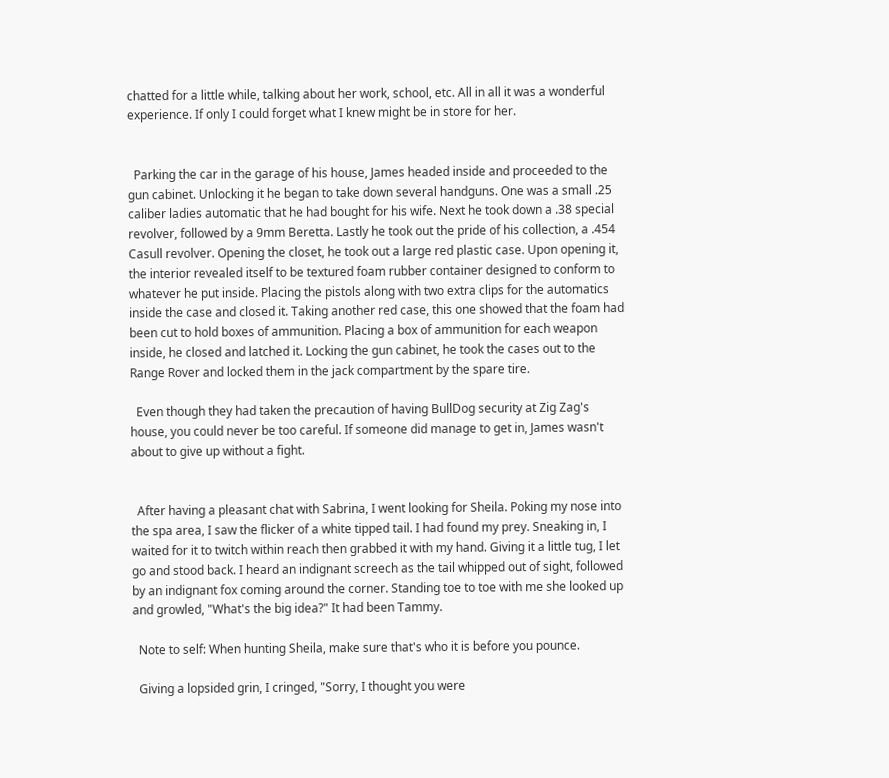chatted for a little while, talking about her work, school, etc. All in all it was a wonderful experience. If only I could forget what I knew might be in store for her.


  Parking the car in the garage of his house, James headed inside and proceeded to the gun cabinet. Unlocking it he began to take down several handguns. One was a small .25 caliber ladies automatic that he had bought for his wife. Next he took down a .38 special revolver, followed by a 9mm Beretta. Lastly he took out the pride of his collection, a .454 Casull revolver. Opening the closet, he took out a large red plastic case. Upon opening it, the interior revealed itself to be textured foam rubber container designed to conform to whatever he put inside. Placing the pistols along with two extra clips for the automatics inside the case and closed it. Taking another red case, this one showed that the foam had been cut to hold boxes of ammunition. Placing a box of ammunition for each weapon inside, he closed and latched it. Locking the gun cabinet, he took the cases out to the Range Rover and locked them in the jack compartment by the spare tire.

  Even though they had taken the precaution of having BullDog security at Zig Zag's house, you could never be too careful. If someone did manage to get in, James wasn't about to give up without a fight.


  After having a pleasant chat with Sabrina, I went looking for Sheila. Poking my nose into the spa area, I saw the flicker of a white tipped tail. I had found my prey. Sneaking in, I waited for it to twitch within reach then grabbed it with my hand. Giving it a little tug, I let go and stood back. I heard an indignant screech as the tail whipped out of sight, followed by an indignant fox coming around the corner. Standing toe to toe with me she looked up and growled, "What's the big idea?" It had been Tammy.

  Note to self: When hunting Sheila, make sure that's who it is before you pounce.

  Giving a lopsided grin, I cringed, "Sorry, I thought you were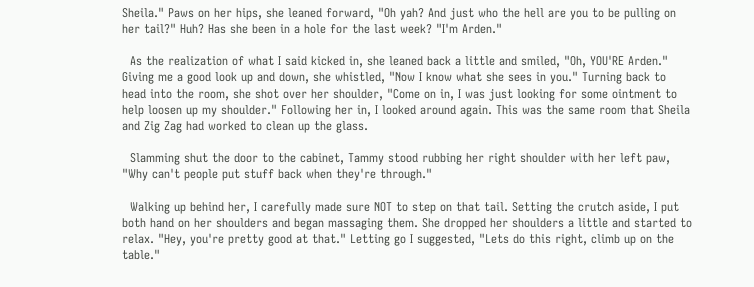Sheila." Paws on her hips, she leaned forward, "Oh yah? And just who the hell are you to be pulling on her tail?" Huh? Has she been in a hole for the last week? "I'm Arden."

  As the realization of what I said kicked in, she leaned back a little and smiled, "Oh, YOU'RE Arden." Giving me a good look up and down, she whistled, "Now I know what she sees in you." Turning back to head into the room, she shot over her shoulder, "Come on in, I was just looking for some ointment to help loosen up my shoulder." Following her in, I looked around again. This was the same room that Sheila and Zig Zag had worked to clean up the glass.

  Slamming shut the door to the cabinet, Tammy stood rubbing her right shoulder with her left paw, "Why can't people put stuff back when they're through."

  Walking up behind her, I carefully made sure NOT to step on that tail. Setting the crutch aside, I put both hand on her shoulders and began massaging them. She dropped her shoulders a little and started to relax. "Hey, you're pretty good at that." Letting go I suggested, "Lets do this right, climb up on the table."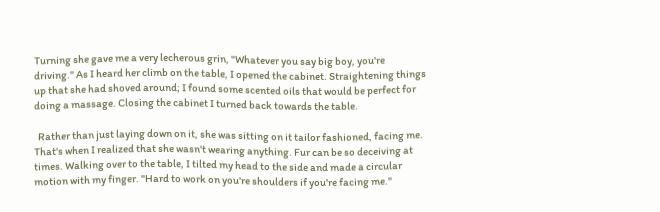Turning she gave me a very lecherous grin, "Whatever you say big boy, you're driving." As I heard her climb on the table, I opened the cabinet. Straightening things up that she had shoved around; I found some scented oils that would be perfect for doing a massage. Closing the cabinet I turned back towards the table.

  Rather than just laying down on it, she was sitting on it tailor fashioned, facing me. That's when I realized that she wasn't wearing anything. Fur can be so deceiving at times. Walking over to the table, I tilted my head to the side and made a circular motion with my finger. "Hard to work on you're shoulders if you're facing me."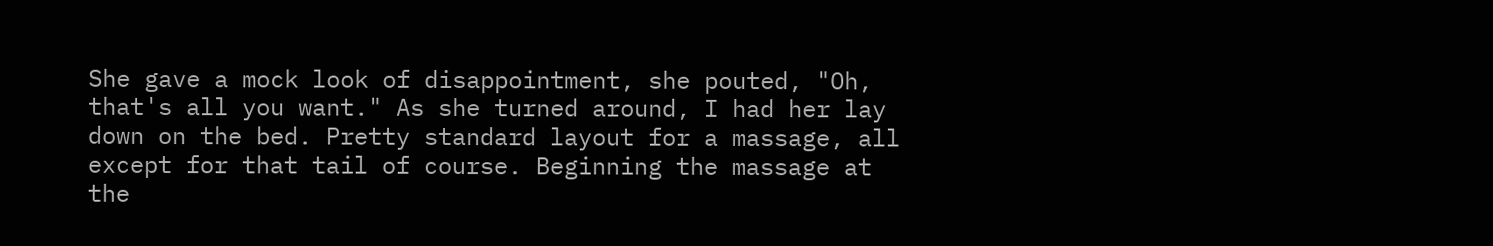She gave a mock look of disappointment, she pouted, "Oh, that's all you want." As she turned around, I had her lay down on the bed. Pretty standard layout for a massage, all except for that tail of course. Beginning the massage at the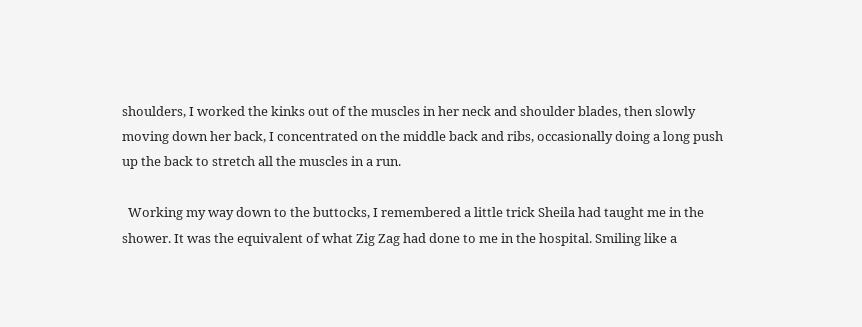shoulders, I worked the kinks out of the muscles in her neck and shoulder blades, then slowly moving down her back, I concentrated on the middle back and ribs, occasionally doing a long push up the back to stretch all the muscles in a run.

  Working my way down to the buttocks, I remembered a little trick Sheila had taught me in the shower. It was the equivalent of what Zig Zag had done to me in the hospital. Smiling like a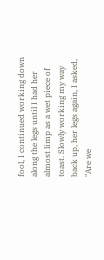fool, I continued working down along the legs until I had her almost limp as a wet piece of toast. Slowly working my way back up, her legs again, I asked, "Are we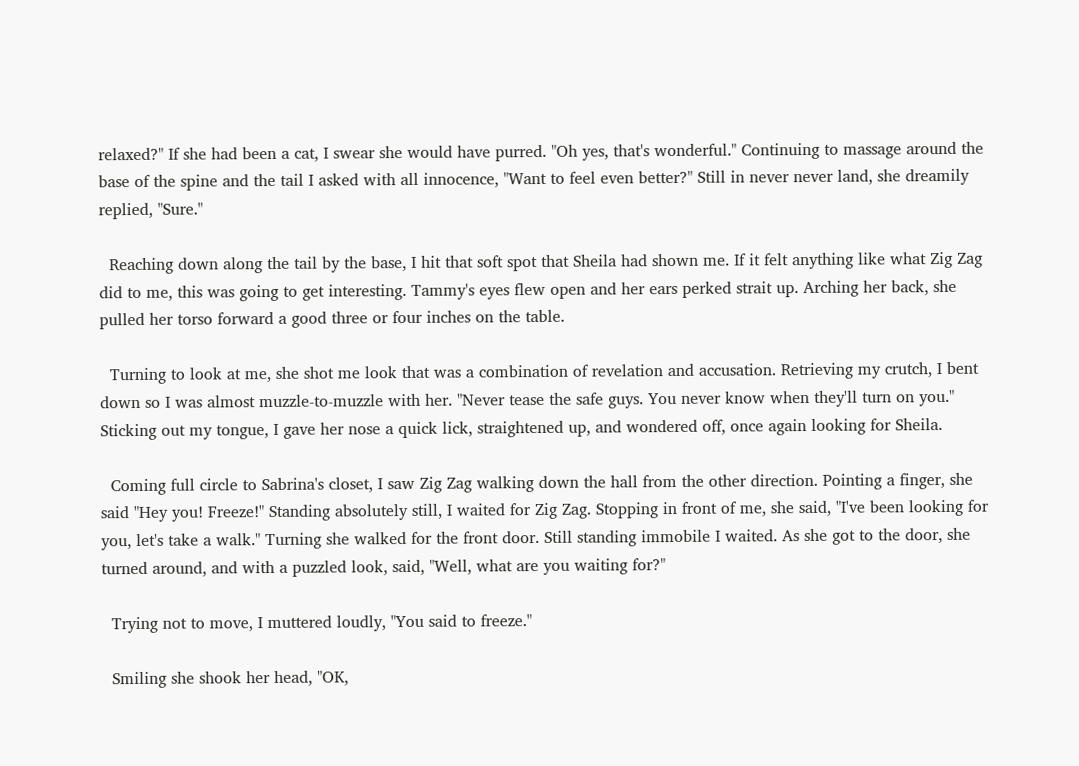relaxed?" If she had been a cat, I swear she would have purred. "Oh yes, that's wonderful." Continuing to massage around the base of the spine and the tail I asked with all innocence, "Want to feel even better?" Still in never never land, she dreamily replied, "Sure."

  Reaching down along the tail by the base, I hit that soft spot that Sheila had shown me. If it felt anything like what Zig Zag did to me, this was going to get interesting. Tammy's eyes flew open and her ears perked strait up. Arching her back, she pulled her torso forward a good three or four inches on the table.

  Turning to look at me, she shot me look that was a combination of revelation and accusation. Retrieving my crutch, I bent down so I was almost muzzle-to-muzzle with her. "Never tease the safe guys. You never know when they'll turn on you." Sticking out my tongue, I gave her nose a quick lick, straightened up, and wondered off, once again looking for Sheila.

  Coming full circle to Sabrina's closet, I saw Zig Zag walking down the hall from the other direction. Pointing a finger, she said "Hey you! Freeze!" Standing absolutely still, I waited for Zig Zag. Stopping in front of me, she said, "I've been looking for you, let's take a walk." Turning she walked for the front door. Still standing immobile I waited. As she got to the door, she turned around, and with a puzzled look, said, "Well, what are you waiting for?"

  Trying not to move, I muttered loudly, "You said to freeze."

  Smiling she shook her head, "OK,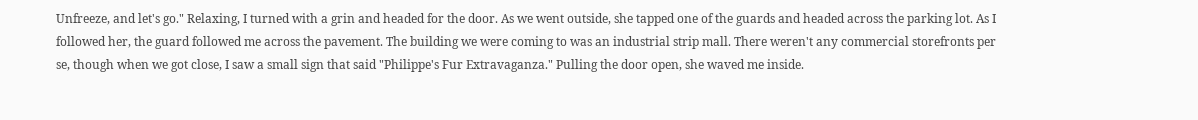Unfreeze, and let's go." Relaxing, I turned with a grin and headed for the door. As we went outside, she tapped one of the guards and headed across the parking lot. As I followed her, the guard followed me across the pavement. The building we were coming to was an industrial strip mall. There weren't any commercial storefronts per se, though when we got close, I saw a small sign that said "Philippe's Fur Extravaganza." Pulling the door open, she waved me inside.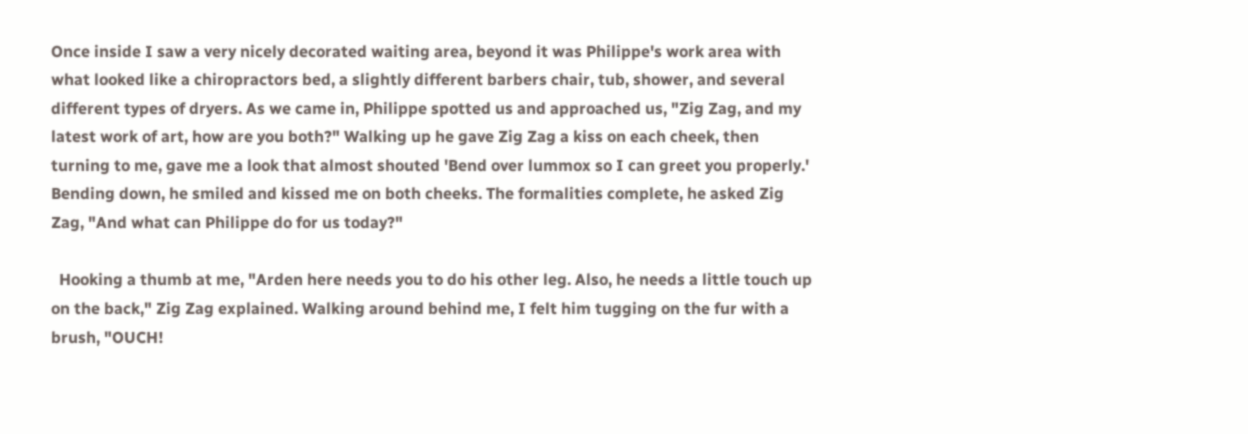Once inside I saw a very nicely decorated waiting area, beyond it was Philippe's work area with what looked like a chiropractors bed, a slightly different barbers chair, tub, shower, and several different types of dryers. As we came in, Philippe spotted us and approached us, "Zig Zag, and my latest work of art, how are you both?" Walking up he gave Zig Zag a kiss on each cheek, then turning to me, gave me a look that almost shouted 'Bend over lummox so I can greet you properly.' Bending down, he smiled and kissed me on both cheeks. The formalities complete, he asked Zig Zag, "And what can Philippe do for us today?"

  Hooking a thumb at me, "Arden here needs you to do his other leg. Also, he needs a little touch up on the back," Zig Zag explained. Walking around behind me, I felt him tugging on the fur with a brush, "OUCH!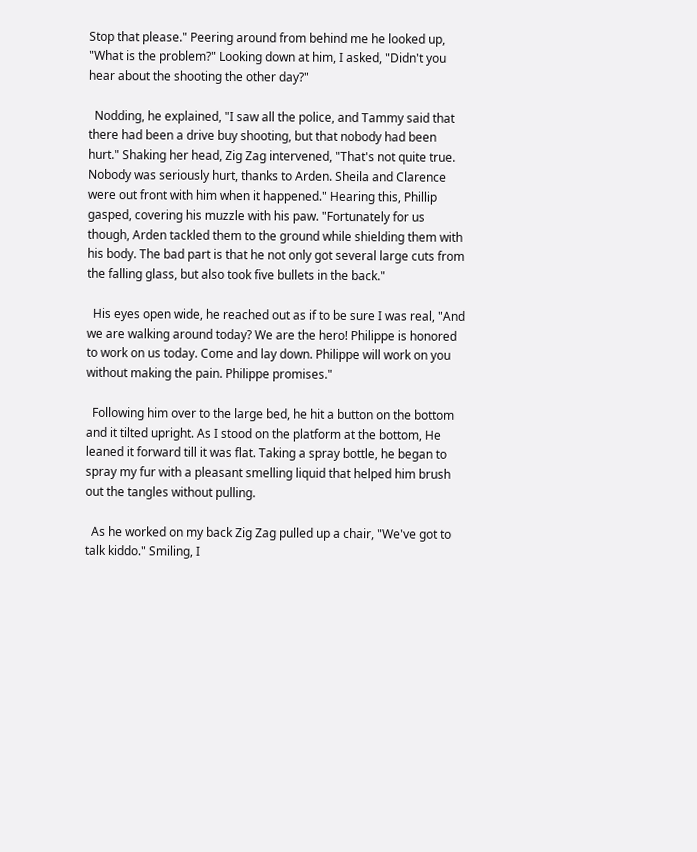Stop that please." Peering around from behind me he looked up, "What is the problem?" Looking down at him, I asked, "Didn't you hear about the shooting the other day?"

  Nodding, he explained, "I saw all the police, and Tammy said that there had been a drive buy shooting, but that nobody had been hurt." Shaking her head, Zig Zag intervened, "That's not quite true. Nobody was seriously hurt, thanks to Arden. Sheila and Clarence were out front with him when it happened." Hearing this, Phillip gasped, covering his muzzle with his paw. "Fortunately for us though, Arden tackled them to the ground while shielding them with his body. The bad part is that he not only got several large cuts from the falling glass, but also took five bullets in the back."

  His eyes open wide, he reached out as if to be sure I was real, "And we are walking around today? We are the hero! Philippe is honored to work on us today. Come and lay down. Philippe will work on you without making the pain. Philippe promises."

  Following him over to the large bed, he hit a button on the bottom and it tilted upright. As I stood on the platform at the bottom, He leaned it forward till it was flat. Taking a spray bottle, he began to spray my fur with a pleasant smelling liquid that helped him brush out the tangles without pulling.

  As he worked on my back Zig Zag pulled up a chair, "We've got to talk kiddo." Smiling, I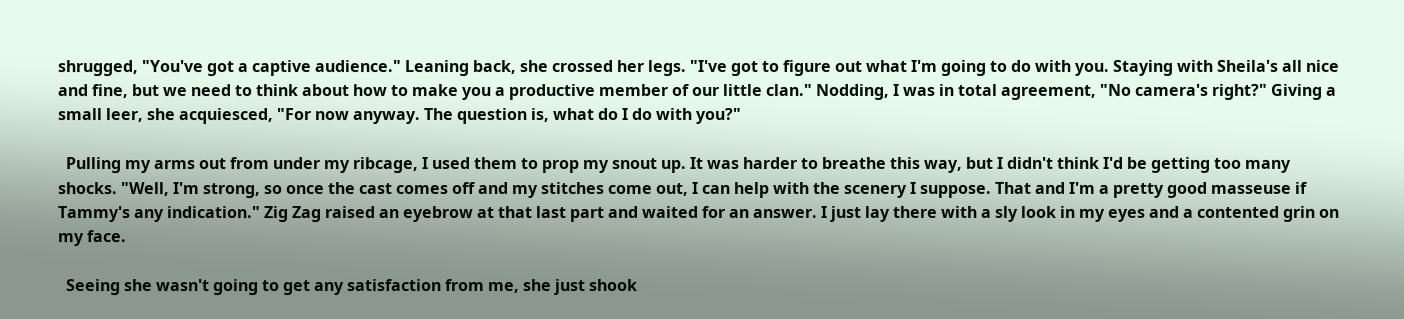shrugged, "You've got a captive audience." Leaning back, she crossed her legs. "I've got to figure out what I'm going to do with you. Staying with Sheila's all nice and fine, but we need to think about how to make you a productive member of our little clan." Nodding, I was in total agreement, "No camera's right?" Giving a small leer, she acquiesced, "For now anyway. The question is, what do I do with you?"

  Pulling my arms out from under my ribcage, I used them to prop my snout up. It was harder to breathe this way, but I didn't think I'd be getting too many shocks. "Well, I'm strong, so once the cast comes off and my stitches come out, I can help with the scenery I suppose. That and I'm a pretty good masseuse if Tammy's any indication." Zig Zag raised an eyebrow at that last part and waited for an answer. I just lay there with a sly look in my eyes and a contented grin on my face.

  Seeing she wasn't going to get any satisfaction from me, she just shook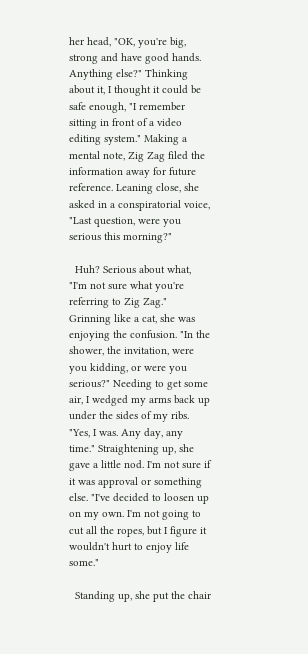her head, "OK, you're big, strong and have good hands. Anything else?" Thinking about it, I thought it could be safe enough, "I remember sitting in front of a video editing system." Making a mental note, Zig Zag filed the information away for future reference. Leaning close, she asked in a conspiratorial voice, "Last question, were you serious this morning?"

  Huh? Serious about what, "I'm not sure what you're referring to Zig Zag." Grinning like a cat, she was enjoying the confusion. "In the shower, the invitation, were you kidding, or were you serious?" Needing to get some air, I wedged my arms back up under the sides of my ribs. "Yes, I was. Any day, any time." Straightening up, she gave a little nod. I'm not sure if it was approval or something else. "I've decided to loosen up on my own. I'm not going to cut all the ropes, but I figure it wouldn't hurt to enjoy life some."

  Standing up, she put the chair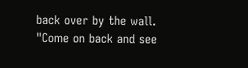back over by the wall. "Come on back and see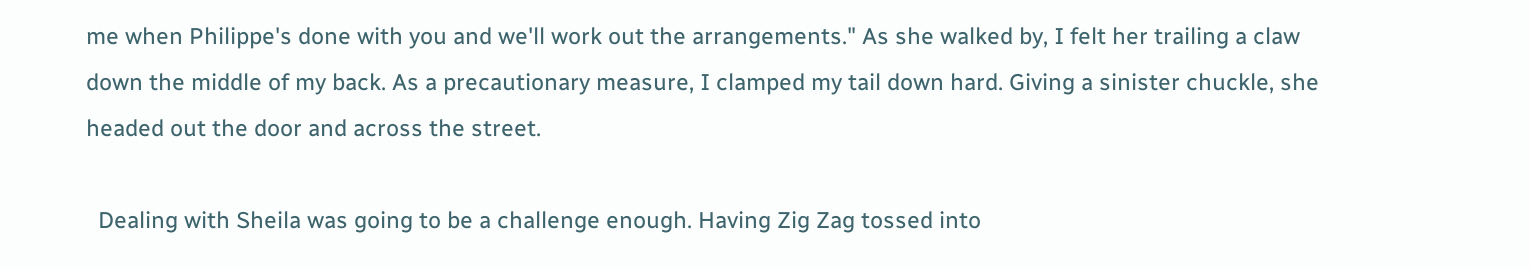me when Philippe's done with you and we'll work out the arrangements." As she walked by, I felt her trailing a claw down the middle of my back. As a precautionary measure, I clamped my tail down hard. Giving a sinister chuckle, she headed out the door and across the street.

  Dealing with Sheila was going to be a challenge enough. Having Zig Zag tossed into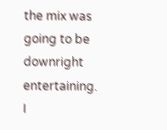the mix was going to be downright entertaining. I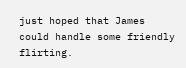just hoped that James could handle some friendly flirting.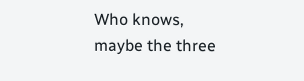Who knows, maybe the three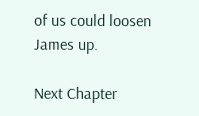of us could loosen James up.

Next Chapter